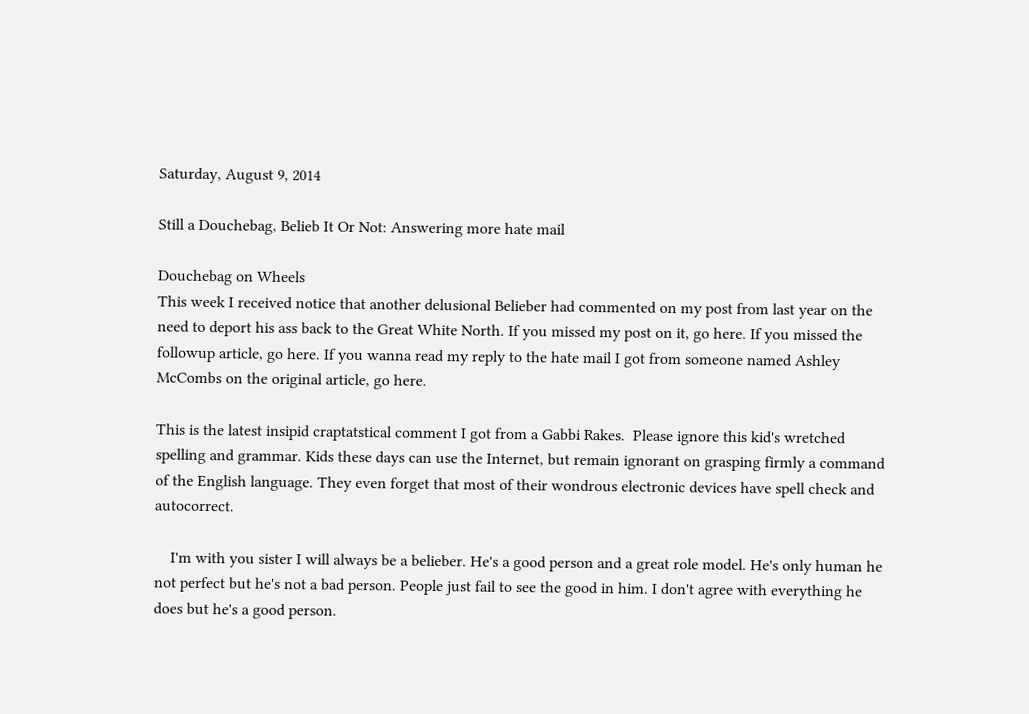Saturday, August 9, 2014

Still a Douchebag, Belieb It Or Not: Answering more hate mail

Douchebag on Wheels
This week I received notice that another delusional Belieber had commented on my post from last year on the need to deport his ass back to the Great White North. If you missed my post on it, go here. If you missed the followup article, go here. If you wanna read my reply to the hate mail I got from someone named Ashley McCombs on the original article, go here.

This is the latest insipid craptatstical comment I got from a Gabbi Rakes.  Please ignore this kid's wretched spelling and grammar. Kids these days can use the Internet, but remain ignorant on grasping firmly a command of the English language. They even forget that most of their wondrous electronic devices have spell check and autocorrect.

    I'm with you sister I will always be a belieber. He's a good person and a great role model. He's only human he not perfect but he's not a bad person. People just fail to see the good in him. I don't agree with everything he does but he's a good person.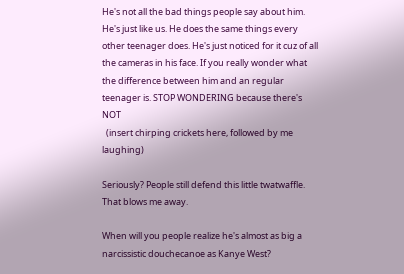He's not all the bad things people say about him. He's just like us. He does the same things every other teenager does. He's just noticed for it cuz of all the cameras in his face. If you really wonder what the difference between him and an regular teenager is. STOP WONDERING because there's NOT
  (insert chirping crickets here, followed by me laughing)

Seriously? People still defend this little twatwaffle. That blows me away.

When will you people realize he's almost as big a narcissistic douchecanoe as Kanye West?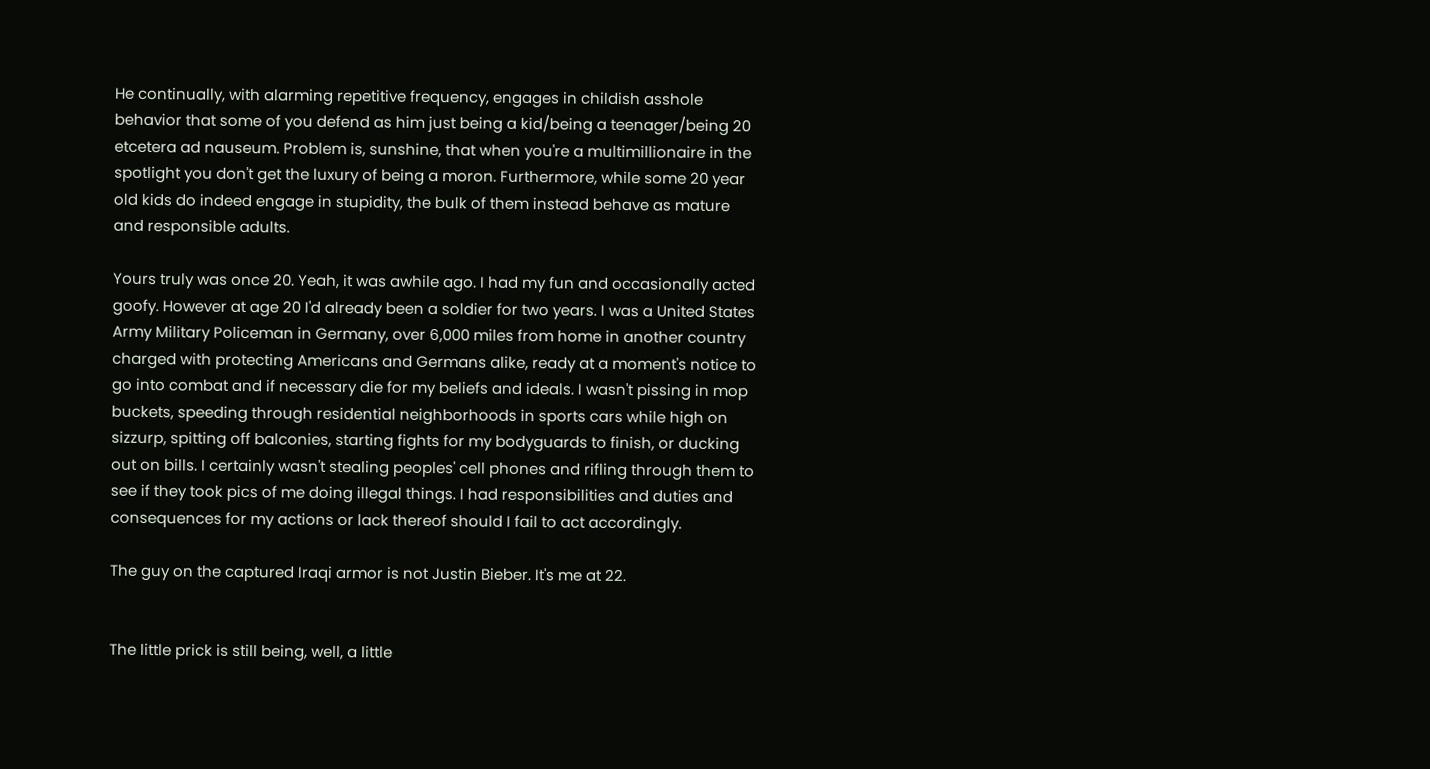He continually, with alarming repetitive frequency, engages in childish asshole behavior that some of you defend as him just being a kid/being a teenager/being 20 etcetera ad nauseum. Problem is, sunshine, that when you're a multimillionaire in the spotlight you don't get the luxury of being a moron. Furthermore, while some 20 year old kids do indeed engage in stupidity, the bulk of them instead behave as mature and responsible adults.

Yours truly was once 20. Yeah, it was awhile ago. I had my fun and occasionally acted goofy. However at age 20 I'd already been a soldier for two years. I was a United States Army Military Policeman in Germany, over 6,000 miles from home in another country charged with protecting Americans and Germans alike, ready at a moment's notice to go into combat and if necessary die for my beliefs and ideals. I wasn't pissing in mop buckets, speeding through residential neighborhoods in sports cars while high on sizzurp, spitting off balconies, starting fights for my bodyguards to finish, or ducking out on bills. I certainly wasn't stealing peoples' cell phones and rifling through them to see if they took pics of me doing illegal things. I had responsibilities and duties and consequences for my actions or lack thereof should I fail to act accordingly.

The guy on the captured Iraqi armor is not Justin Bieber. It's me at 22.


The little prick is still being, well, a little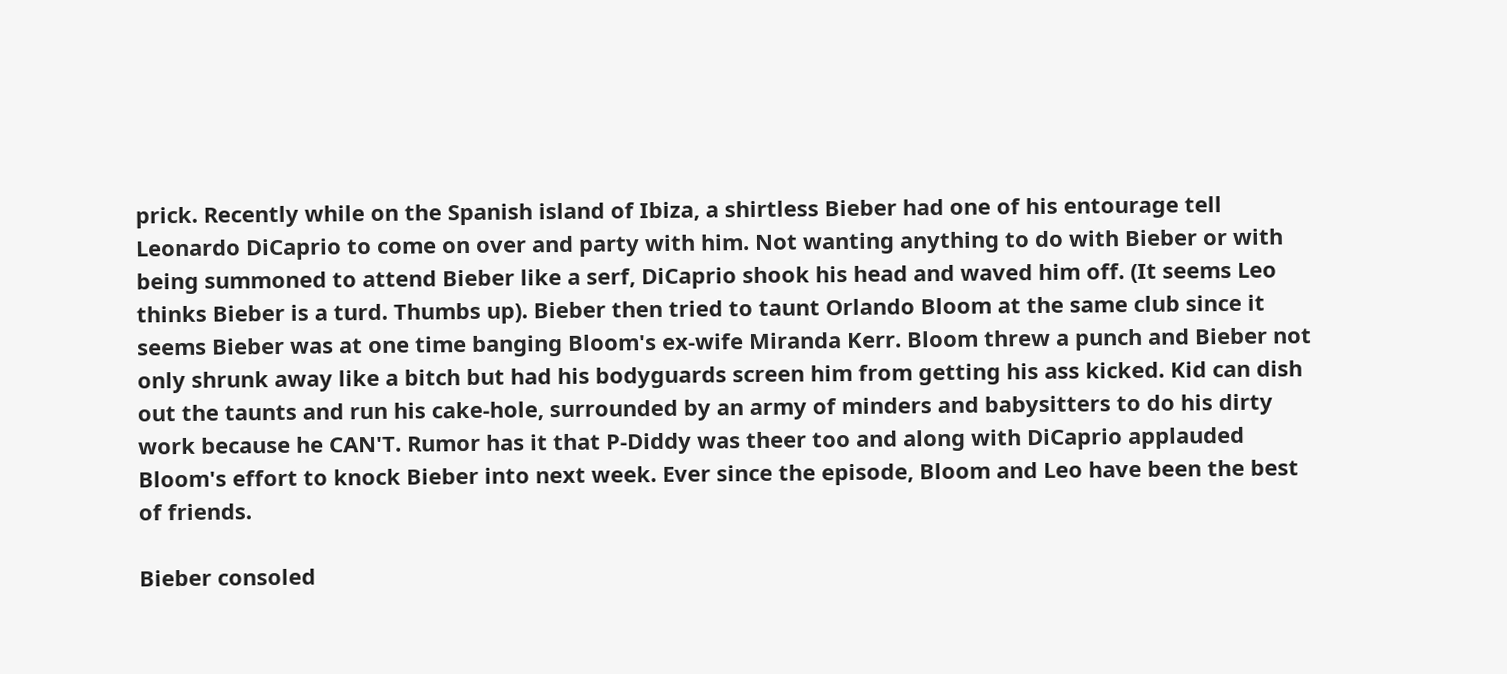prick. Recently while on the Spanish island of Ibiza, a shirtless Bieber had one of his entourage tell Leonardo DiCaprio to come on over and party with him. Not wanting anything to do with Bieber or with being summoned to attend Bieber like a serf, DiCaprio shook his head and waved him off. (It seems Leo thinks Bieber is a turd. Thumbs up). Bieber then tried to taunt Orlando Bloom at the same club since it seems Bieber was at one time banging Bloom's ex-wife Miranda Kerr. Bloom threw a punch and Bieber not only shrunk away like a bitch but had his bodyguards screen him from getting his ass kicked. Kid can dish out the taunts and run his cake-hole, surrounded by an army of minders and babysitters to do his dirty work because he CAN'T. Rumor has it that P-Diddy was theer too and along with DiCaprio applauded Bloom's effort to knock Bieber into next week. Ever since the episode, Bloom and Leo have been the best of friends.

Bieber consoled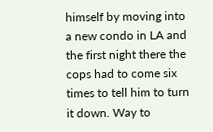himself by moving into a new condo in LA and the first night there the cops had to come six times to tell him to turn it down. Way to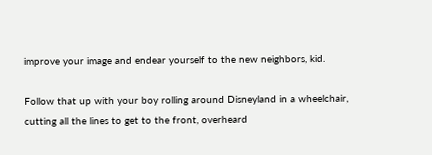improve your image and endear yourself to the new neighbors, kid.

Follow that up with your boy rolling around Disneyland in a wheelchair, cutting all the lines to get to the front, overheard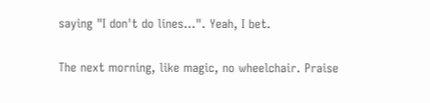saying "I don't do lines...". Yeah, I bet.

The next morning, like magic, no wheelchair. Praise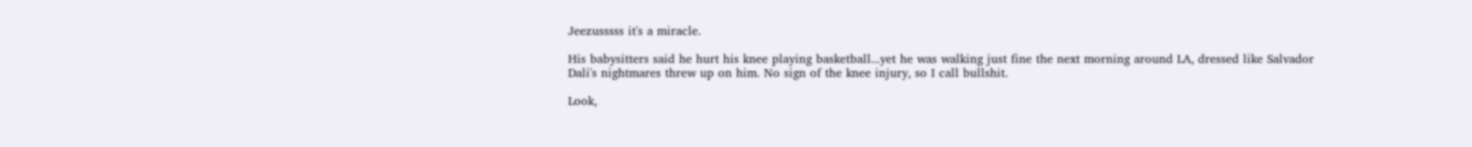Jeezusssss it's a miracle.

His babysitters said he hurt his knee playing basketball...yet he was walking just fine the next morning around LA, dressed like Salvador Dali's nightmares threw up on him. No sign of the knee injury, so I call bullshit.

Look,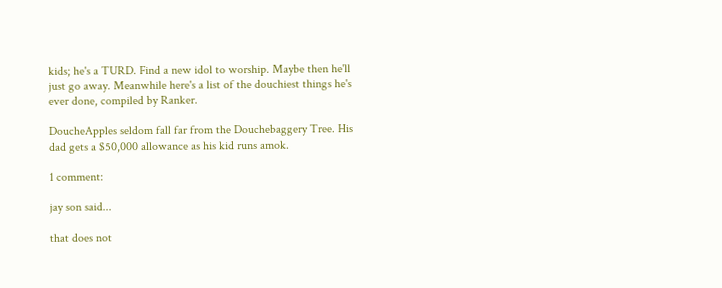kids; he's a TURD. Find a new idol to worship. Maybe then he'll just go away. Meanwhile here's a list of the douchiest things he's ever done, compiled by Ranker.

DoucheApples seldom fall far from the Douchebaggery Tree. His dad gets a $50,000 allowance as his kid runs amok.

1 comment:

jay son said...

that does not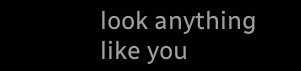look anything like you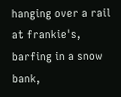hanging over a rail at frankie's, barfing in a snow bank,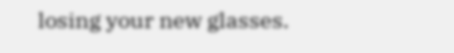losing your new glasses.